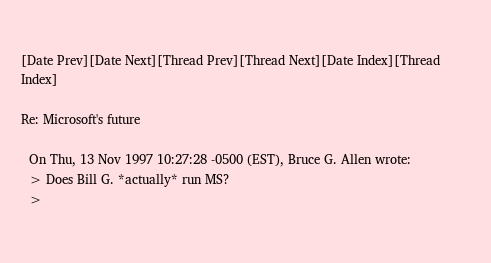[Date Prev][Date Next][Thread Prev][Thread Next][Date Index][Thread Index]

Re: Microsoft's future

  On Thu, 13 Nov 1997 10:27:28 -0500 (EST), Bruce G. Allen wrote:
  > Does Bill G. *actually* run MS?
  >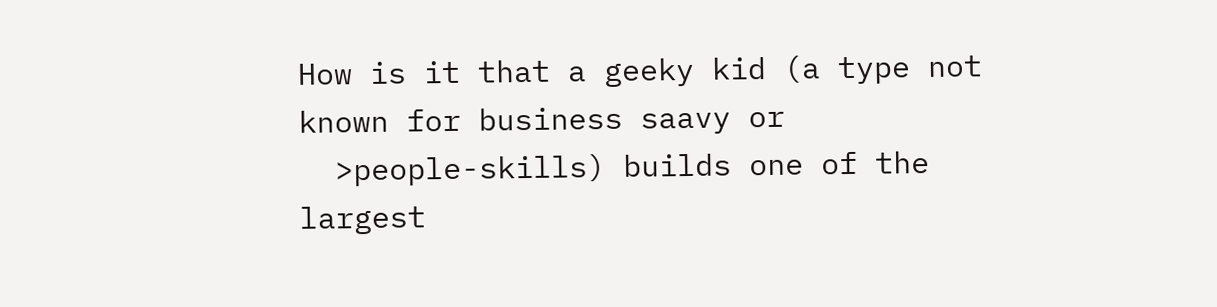How is it that a geeky kid (a type not known for business saavy or
  >people-skills) builds one of the largest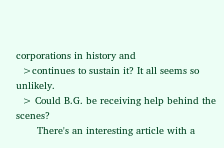corporations in history and
  >continues to sustain it? It all seems so unlikely.
  > Could B.G. be receiving help behind the scenes?
       There's an interesting article with a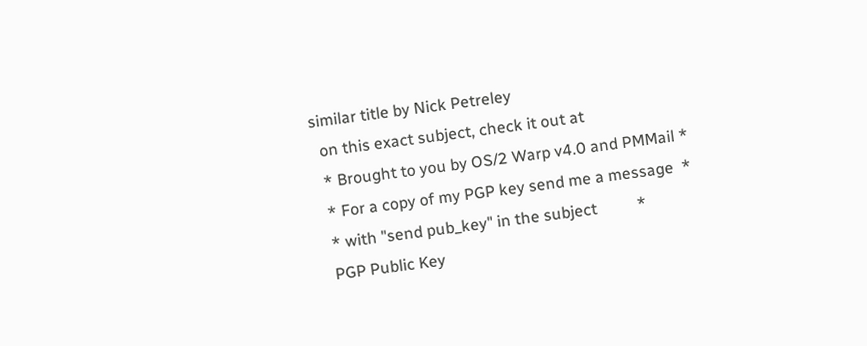similar title by Nick Petreley
  on this exact subject, check it out at
  * Brought to you by OS/2 Warp v4.0 and PMMail *
  * For a copy of my PGP key send me a message  *
  * with "send pub_key" in the subject          *
  PGP Public Key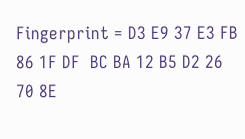Fingerprint = D3 E9 37 E3 FB 86 1F DF  BC BA 12 B5 D2 26 70 8E